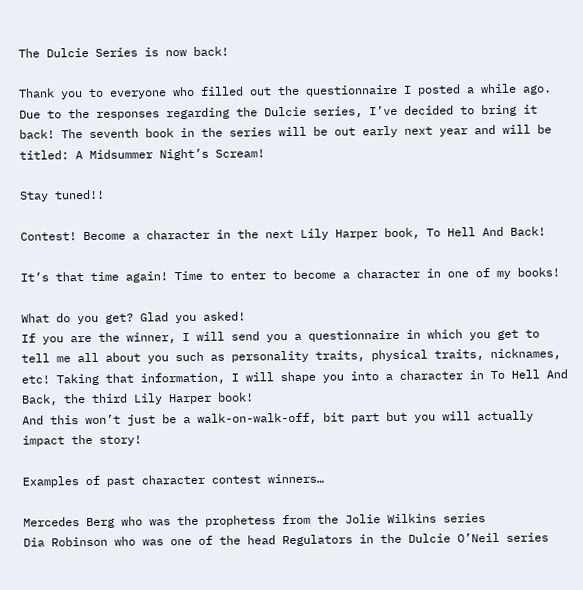The Dulcie Series is now back!

Thank you to everyone who filled out the questionnaire I posted a while ago. Due to the responses regarding the Dulcie series, I’ve decided to bring it back! The seventh book in the series will be out early next year and will be titled: A Midsummer Night’s Scream!

Stay tuned!!

Contest! Become a character in the next Lily Harper book, To Hell And Back!

It’s that time again! Time to enter to become a character in one of my books!

What do you get? Glad you asked!
If you are the winner, I will send you a questionnaire in which you get to tell me all about you such as personality traits, physical traits, nicknames, etc! Taking that information, I will shape you into a character in To Hell And Back, the third Lily Harper book!
And this won’t just be a walk-on-walk-off, bit part but you will actually impact the story!

Examples of past character contest winners…

Mercedes Berg who was the prophetess from the Jolie Wilkins series
Dia Robinson who was one of the head Regulators in the Dulcie O’Neil series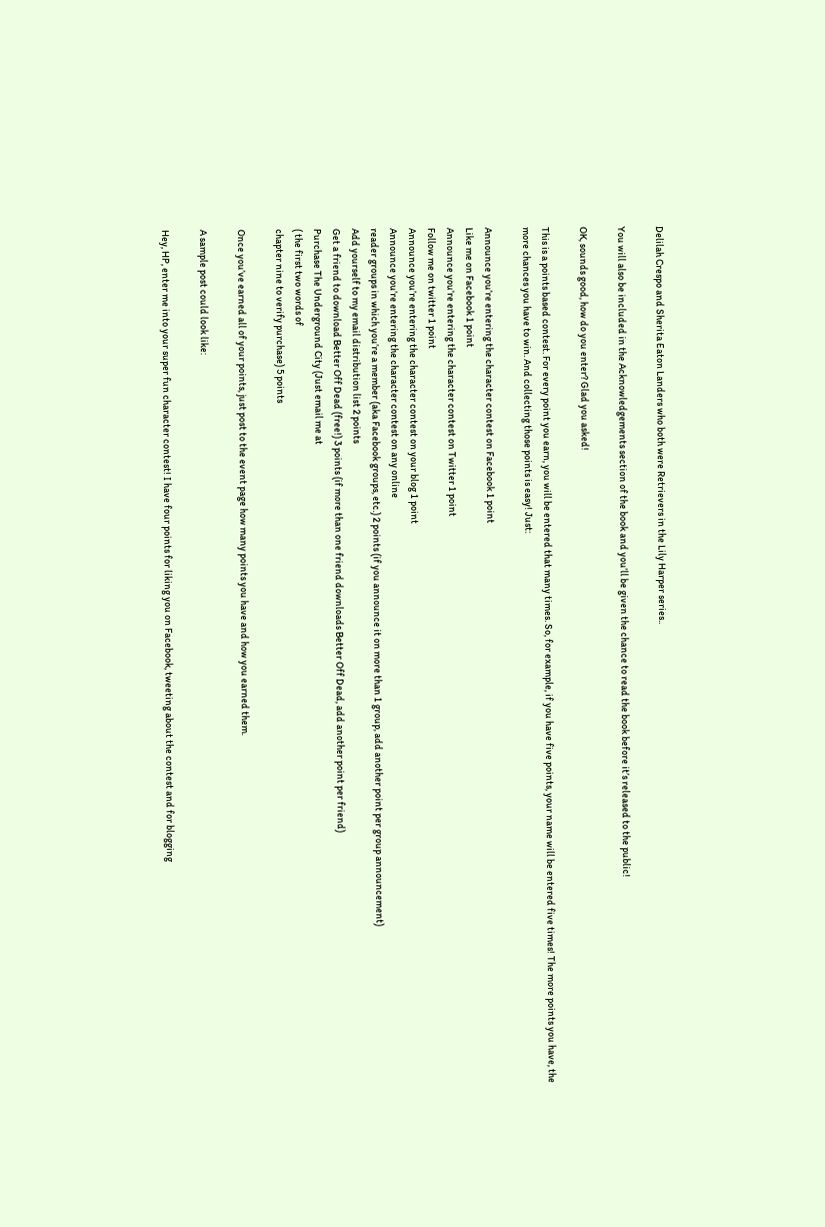Delilah Crespo and Sherita Eaton Landers who both were Retrievers in the Lily Harper series..

You will also be included in the Acknowledgements section of the book and you’ll be given the chance to read the book before it’s released to the public!

OK, sounds good, how do you enter? Glad you asked!

This is a points based contest. For every point you earn, you will be entered that many times. So, for example, if you have five points, your name will be entered five times! The more points you have, the more chances you have to win. And collecting those points is easy! Just:

Announce you’re entering the character contest on Facebook 1 point
Like me on Facebook 1 point
Announce you’re entering the character contest on Twitter 1 point
Follow me on twitter 1 point
Announce you’re entering the character contest on your blog 1 point
Announce you’re entering the character contest on any online
reader groups in which you’re a member (aka Facebook groups, etc.) 2 points (if you announce it on more than 1 group, add another point per group announcement)
Add yourself to my email distribution list 2 points
Get a friend to download Better Off Dead (free!) 3 points (if more than one friend downloads Better Off Dead, add another point per friend)
Purchase The Underground City (Just email me at
( the first two words of
chapter nine to verify purchase) 5 points

Once you’ve earned all of your points, just post to the event page how many points you have and how you earned them.

A sample post could look like:

Hey, HP, enter me into your super fun character contest! I have four points for liking you on Facebook, tweeting about the contest and for blogging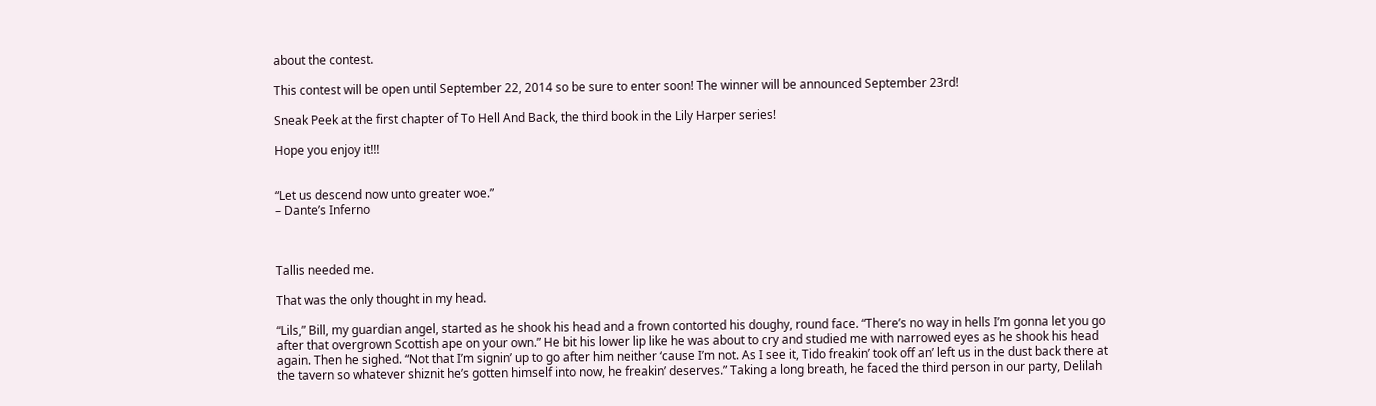about the contest.

This contest will be open until September 22, 2014 so be sure to enter soon! The winner will be announced September 23rd!

Sneak Peek at the first chapter of To Hell And Back, the third book in the Lily Harper series!

Hope you enjoy it!!!


“Let us descend now unto greater woe.”
– Dante’s Inferno



Tallis needed me.

That was the only thought in my head.

“Lils,” Bill, my guardian angel, started as he shook his head and a frown contorted his doughy, round face. “There’s no way in hells I’m gonna let you go after that overgrown Scottish ape on your own.” He bit his lower lip like he was about to cry and studied me with narrowed eyes as he shook his head again. Then he sighed. “Not that I’m signin’ up to go after him neither ‘cause I’m not. As I see it, Tido freakin’ took off an’ left us in the dust back there at the tavern so whatever shiznit he’s gotten himself into now, he freakin’ deserves.” Taking a long breath, he faced the third person in our party, Delilah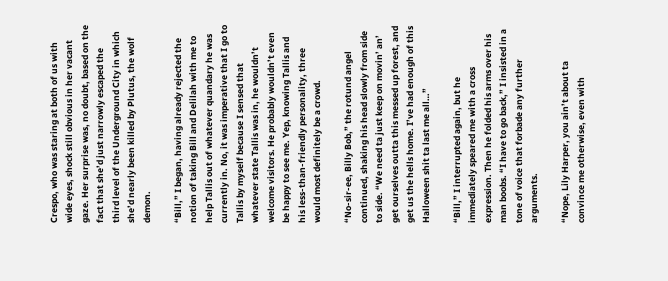Crespo, who was staring at both of us with wide eyes, shock still obvious in her vacant gaze. Her surprise was, no doubt, based on the fact that she’d just narrowly escaped the third level of the Underground City in which she’d nearly been killed by Plutus, the wolf demon.

“Bill,” I began, having already rejected the notion of taking Bill and Delilah with me to help Tallis out of whatever quandary he was currently in. No, it was imperative that I go to Tallis by myself because I sensed that whatever state Tallis was in, he wouldn’t welcome visitors. He probably wouldn’t even be happy to see me. Yep, knowing Tallis and his less-than-friendly personality, three would most definitely be a crowd.

“No-sir-ee, Billy Bob,” the rotund angel continued, shaking his head slowly from side to side. “We need ta just keep on movin’ an’ get ourselves outta this messed up forest, and get us the hells home. I’ve had enough of this Halloween shit ta last me all…”

“Bill,” I interrupted again, but he immediately speared me with a cross expression. Then he folded his arms over his man boobs. “I have to go back,” I insisted in a tone of voice that forbade any further arguments.

“Nope, Lily Harper, you ain’t about ta convince me otherwise, even with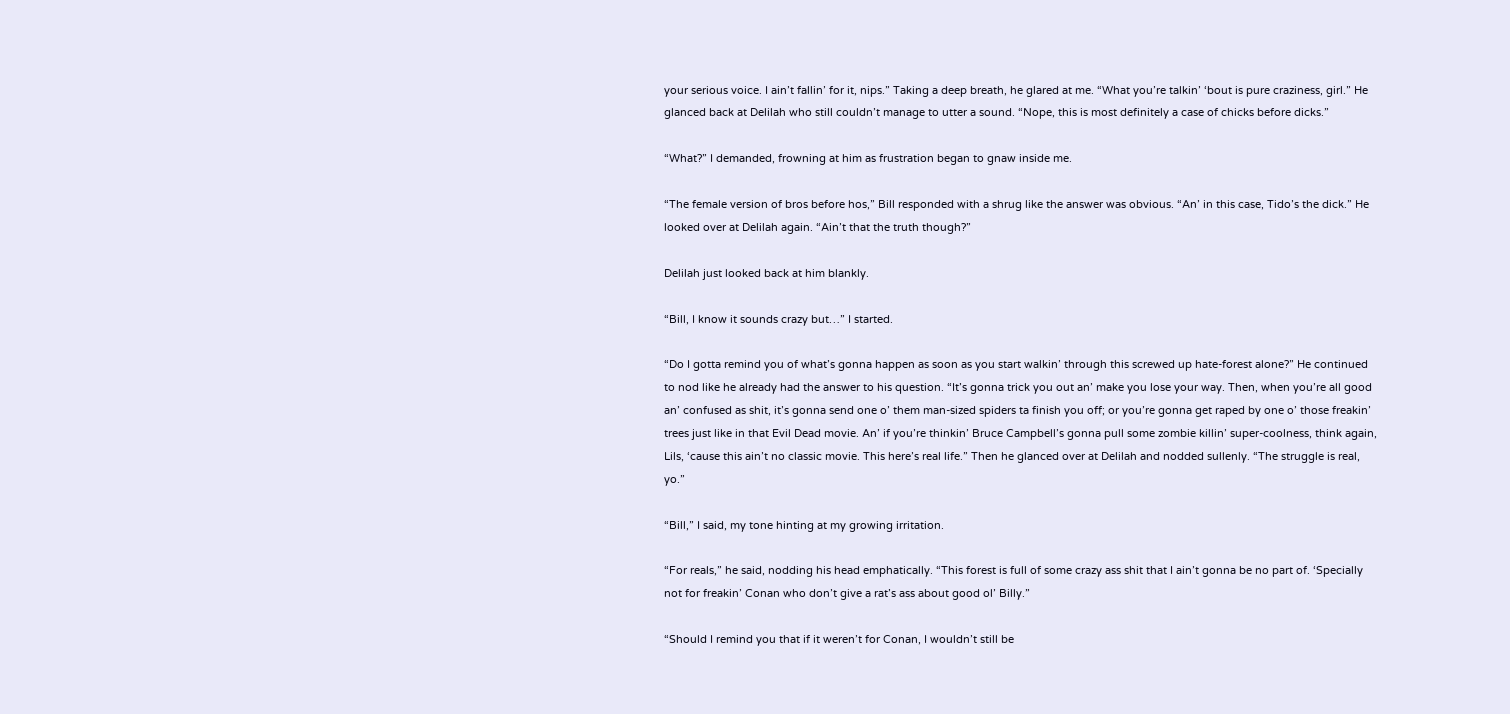your serious voice. I ain’t fallin’ for it, nips.” Taking a deep breath, he glared at me. “What you’re talkin’ ‘bout is pure craziness, girl.” He glanced back at Delilah who still couldn’t manage to utter a sound. “Nope, this is most definitely a case of chicks before dicks.”

“What?” I demanded, frowning at him as frustration began to gnaw inside me.

“The female version of bros before hos,” Bill responded with a shrug like the answer was obvious. “An’ in this case, Tido’s the dick.” He looked over at Delilah again. “Ain’t that the truth though?”

Delilah just looked back at him blankly.

“Bill, I know it sounds crazy but…” I started.

“Do I gotta remind you of what’s gonna happen as soon as you start walkin’ through this screwed up hate-forest alone?” He continued to nod like he already had the answer to his question. “It’s gonna trick you out an’ make you lose your way. Then, when you’re all good an’ confused as shit, it’s gonna send one o’ them man-sized spiders ta finish you off; or you’re gonna get raped by one o’ those freakin’ trees just like in that Evil Dead movie. An’ if you’re thinkin’ Bruce Campbell’s gonna pull some zombie killin’ super-coolness, think again, Lils, ‘cause this ain’t no classic movie. This here’s real life.” Then he glanced over at Delilah and nodded sullenly. “The struggle is real, yo.”

“Bill,” I said, my tone hinting at my growing irritation.

“For reals,” he said, nodding his head emphatically. “This forest is full of some crazy ass shit that I ain’t gonna be no part of. ‘Specially not for freakin’ Conan who don’t give a rat’s ass about good ol’ Billy.”

“Should I remind you that if it weren’t for Conan, I wouldn’t still be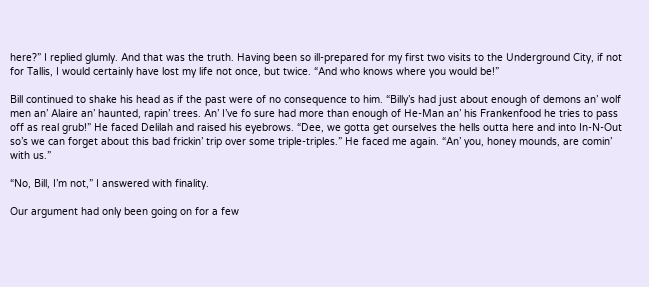here?” I replied glumly. And that was the truth. Having been so ill-prepared for my first two visits to the Underground City, if not for Tallis, I would certainly have lost my life not once, but twice. “And who knows where you would be!”

Bill continued to shake his head as if the past were of no consequence to him. “Billy’s had just about enough of demons an’ wolf men an’ Alaire an’ haunted, rapin’ trees. An’ I’ve fo sure had more than enough of He-Man an’ his Frankenfood he tries to pass off as real grub!” He faced Delilah and raised his eyebrows. “Dee, we gotta get ourselves the hells outta here and into In-N-Out so’s we can forget about this bad frickin’ trip over some triple-triples.” He faced me again. “An’ you, honey mounds, are comin’ with us.”

“No, Bill, I’m not,” I answered with finality.

Our argument had only been going on for a few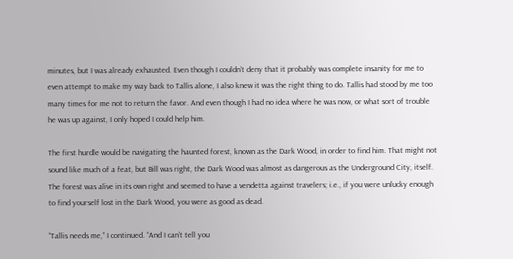minutes, but I was already exhausted. Even though I couldn’t deny that it probably was complete insanity for me to even attempt to make my way back to Tallis alone, I also knew it was the right thing to do. Tallis had stood by me too many times for me not to return the favor. And even though I had no idea where he was now, or what sort of trouble he was up against, I only hoped I could help him.

The first hurdle would be navigating the haunted forest, known as the Dark Wood, in order to find him. That might not sound like much of a feat, but Bill was right, the Dark Wood was almost as dangerous as the Underground City, itself. The forest was alive in its own right and seemed to have a vendetta against travelers; i.e., if you were unlucky enough to find yourself lost in the Dark Wood, you were as good as dead.

“Tallis needs me,” I continued. “And I can’t tell you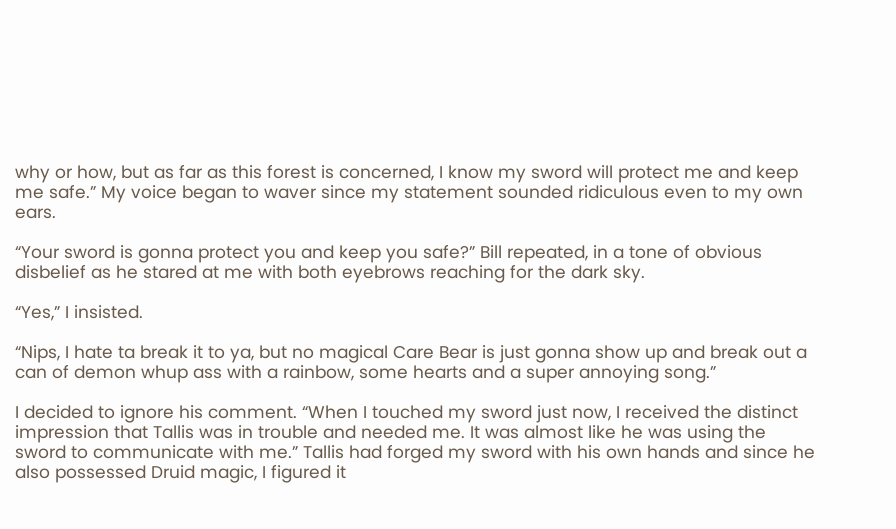why or how, but as far as this forest is concerned, I know my sword will protect me and keep me safe.” My voice began to waver since my statement sounded ridiculous even to my own ears.

“Your sword is gonna protect you and keep you safe?” Bill repeated, in a tone of obvious disbelief as he stared at me with both eyebrows reaching for the dark sky.

“Yes,” I insisted.

“Nips, I hate ta break it to ya, but no magical Care Bear is just gonna show up and break out a can of demon whup ass with a rainbow, some hearts and a super annoying song.”

I decided to ignore his comment. “When I touched my sword just now, I received the distinct impression that Tallis was in trouble and needed me. It was almost like he was using the sword to communicate with me.” Tallis had forged my sword with his own hands and since he also possessed Druid magic, I figured it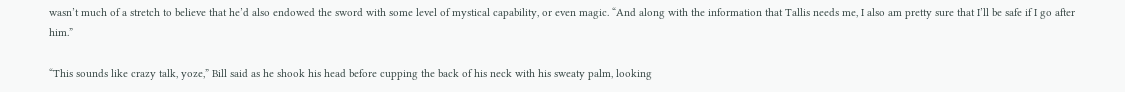wasn’t much of a stretch to believe that he’d also endowed the sword with some level of mystical capability, or even magic. “And along with the information that Tallis needs me, I also am pretty sure that I’ll be safe if I go after him.”

“This sounds like crazy talk, yoze,” Bill said as he shook his head before cupping the back of his neck with his sweaty palm, looking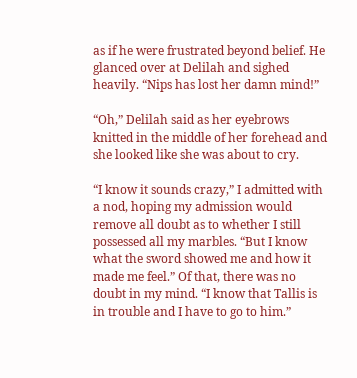as if he were frustrated beyond belief. He glanced over at Delilah and sighed heavily. “Nips has lost her damn mind!”

“Oh,” Delilah said as her eyebrows knitted in the middle of her forehead and she looked like she was about to cry.

“I know it sounds crazy,” I admitted with a nod, hoping my admission would remove all doubt as to whether I still possessed all my marbles. “But I know what the sword showed me and how it made me feel.” Of that, there was no doubt in my mind. “I know that Tallis is in trouble and I have to go to him.”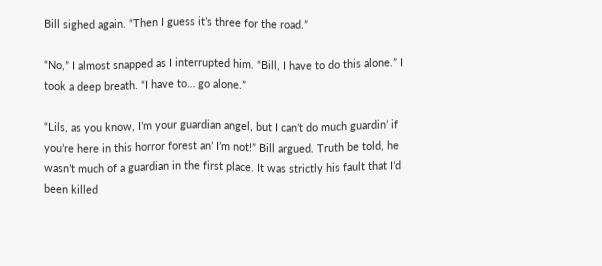Bill sighed again. “Then I guess it’s three for the road.”

“No,” I almost snapped as I interrupted him. “Bill, I have to do this alone.” I took a deep breath. “I have to… go alone.”

“Lils, as you know, I’m your guardian angel, but I can’t do much guardin’ if you’re here in this horror forest an’ I’m not!” Bill argued. Truth be told, he wasn’t much of a guardian in the first place. It was strictly his fault that I’d been killed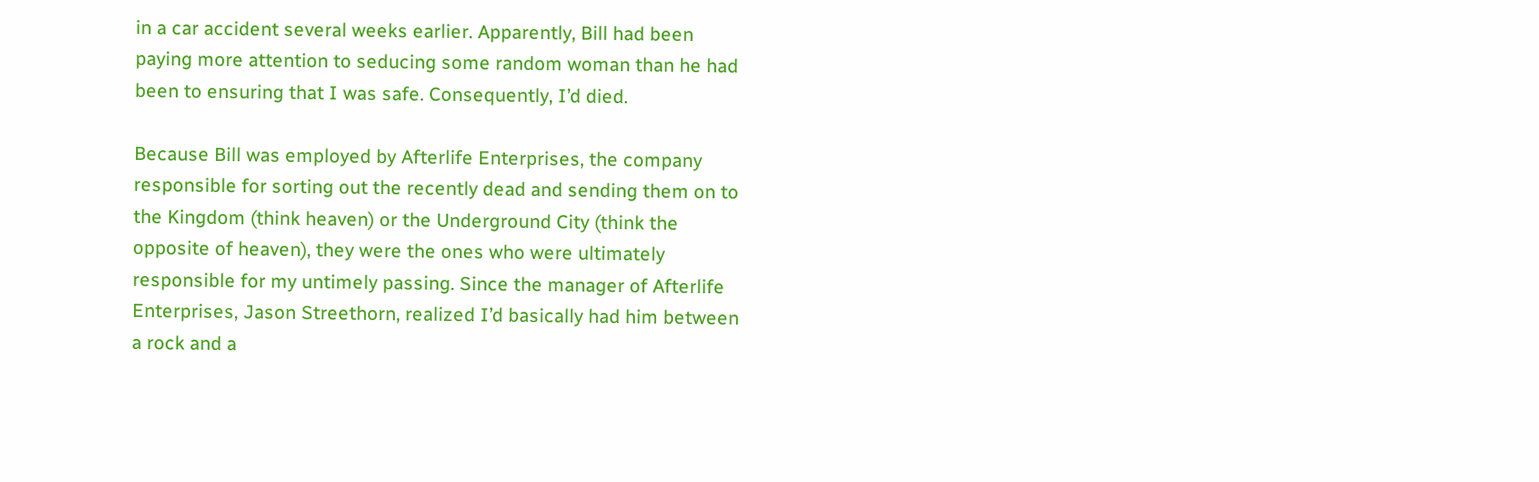in a car accident several weeks earlier. Apparently, Bill had been paying more attention to seducing some random woman than he had been to ensuring that I was safe. Consequently, I’d died.

Because Bill was employed by Afterlife Enterprises, the company responsible for sorting out the recently dead and sending them on to the Kingdom (think heaven) or the Underground City (think the opposite of heaven), they were the ones who were ultimately responsible for my untimely passing. Since the manager of Afterlife Enterprises, Jason Streethorn, realized I’d basically had him between a rock and a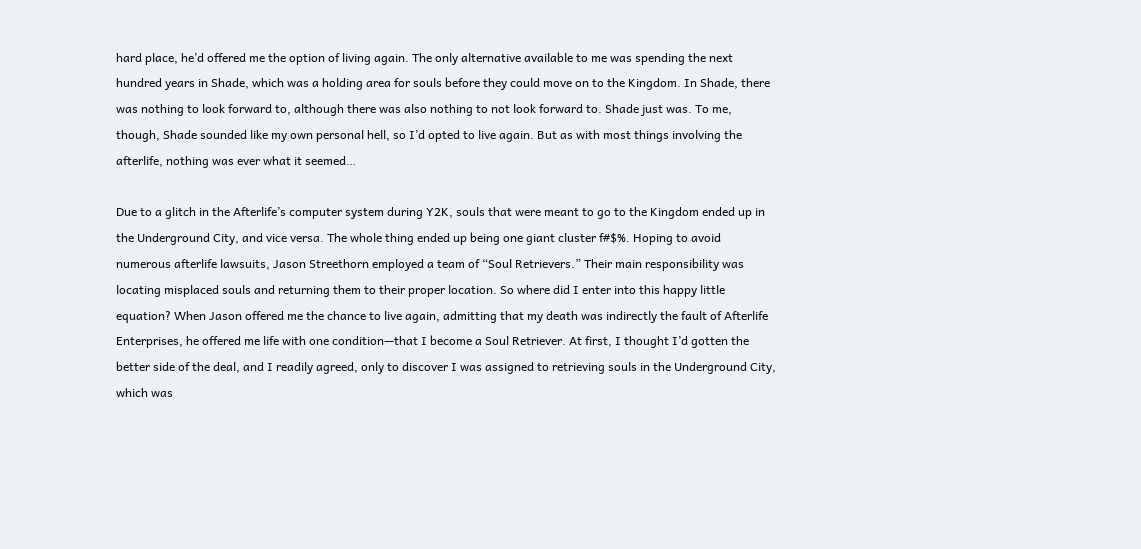hard place, he’d offered me the option of living again. The only alternative available to me was spending the next hundred years in Shade, which was a holding area for souls before they could move on to the Kingdom. In Shade, there was nothing to look forward to, although there was also nothing to not look forward to. Shade just was. To me, though, Shade sounded like my own personal hell, so I’d opted to live again. But as with most things involving the afterlife, nothing was ever what it seemed…

Due to a glitch in the Afterlife’s computer system during Y2K, souls that were meant to go to the Kingdom ended up in the Underground City, and vice versa. The whole thing ended up being one giant cluster f#$%. Hoping to avoid numerous afterlife lawsuits, Jason Streethorn employed a team of “Soul Retrievers.” Their main responsibility was locating misplaced souls and returning them to their proper location. So where did I enter into this happy little equation? When Jason offered me the chance to live again, admitting that my death was indirectly the fault of Afterlife Enterprises, he offered me life with one condition—that I become a Soul Retriever. At first, I thought I’d gotten the better side of the deal, and I readily agreed, only to discover I was assigned to retrieving souls in the Underground City, which was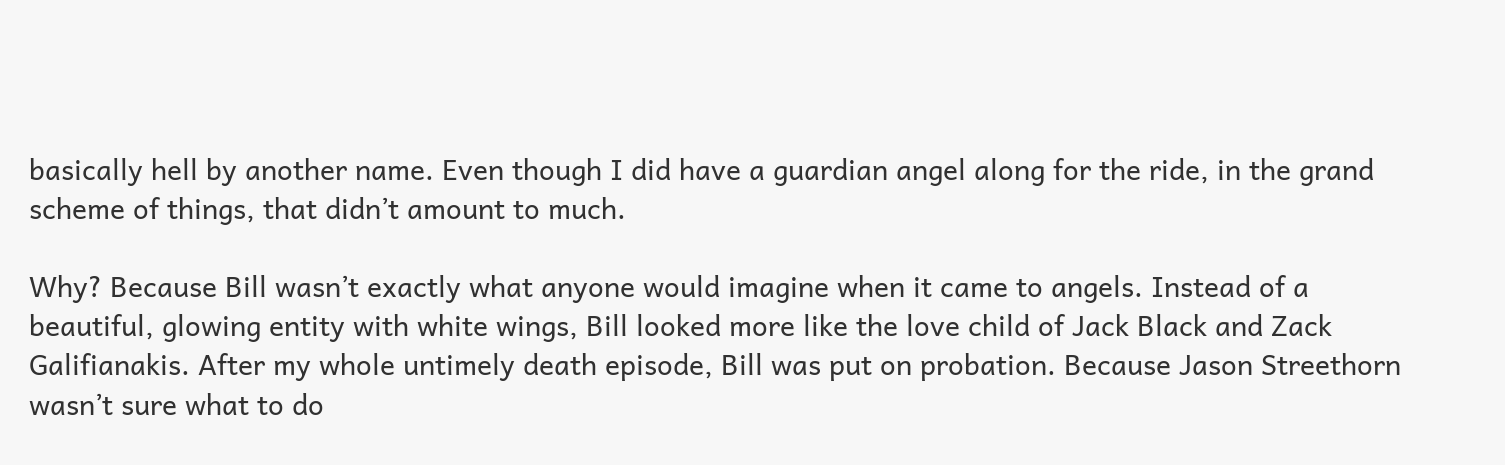basically hell by another name. Even though I did have a guardian angel along for the ride, in the grand scheme of things, that didn’t amount to much.

Why? Because Bill wasn’t exactly what anyone would imagine when it came to angels. Instead of a beautiful, glowing entity with white wings, Bill looked more like the love child of Jack Black and Zack Galifianakis. After my whole untimely death episode, Bill was put on probation. Because Jason Streethorn wasn’t sure what to do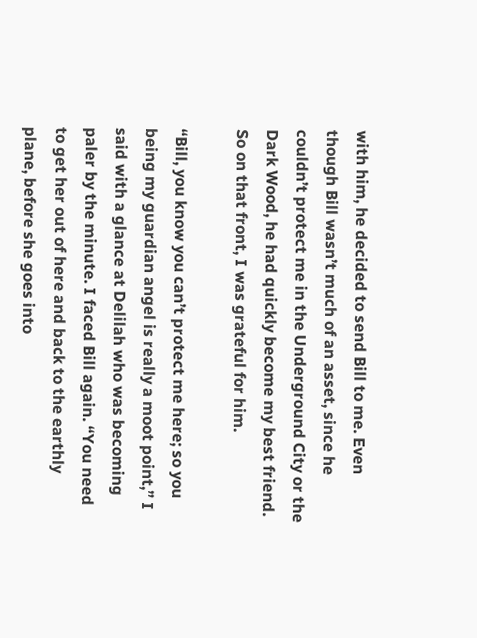with him, he decided to send Bill to me. Even though Bill wasn’t much of an asset, since he couldn’t protect me in the Underground City or the Dark Wood, he had quickly become my best friend. So on that front, I was grateful for him.

“Bill, you know you can’t protect me here; so you being my guardian angel is really a moot point,” I said with a glance at Delilah who was becoming paler by the minute. I faced Bill again. “You need to get her out of here and back to the earthly plane, before she goes into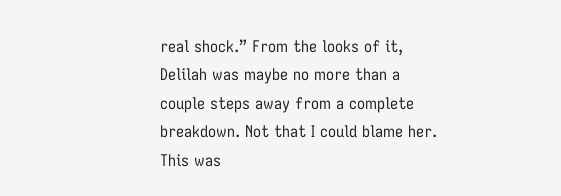real shock.” From the looks of it, Delilah was maybe no more than a couple steps away from a complete breakdown. Not that I could blame her. This was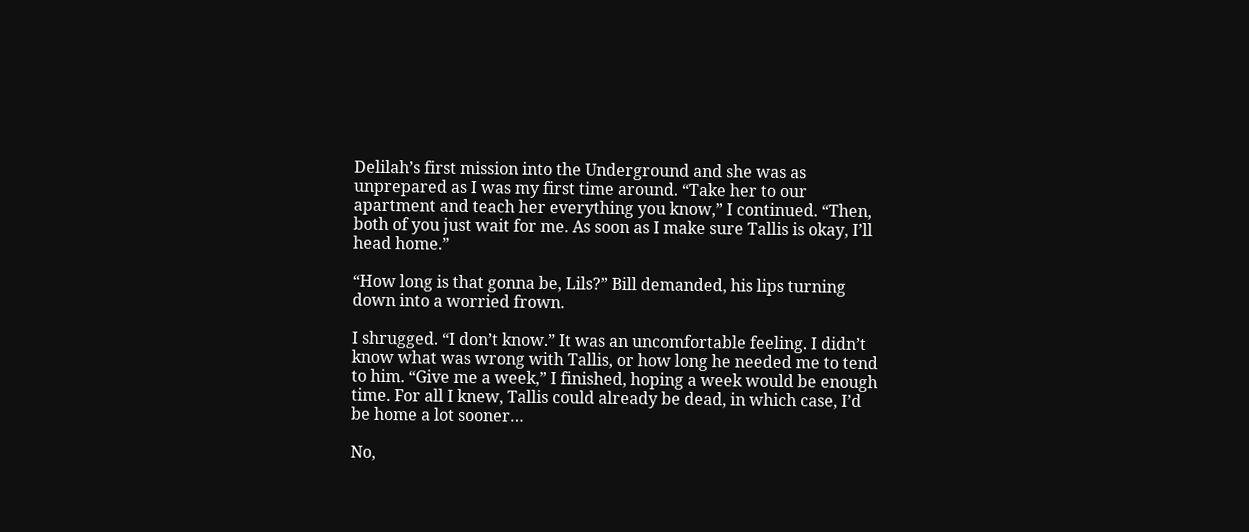Delilah’s first mission into the Underground and she was as unprepared as I was my first time around. “Take her to our apartment and teach her everything you know,” I continued. “Then, both of you just wait for me. As soon as I make sure Tallis is okay, I’ll head home.”

“How long is that gonna be, Lils?” Bill demanded, his lips turning down into a worried frown.

I shrugged. “I don’t know.” It was an uncomfortable feeling. I didn’t know what was wrong with Tallis, or how long he needed me to tend to him. “Give me a week,” I finished, hoping a week would be enough time. For all I knew, Tallis could already be dead, in which case, I’d be home a lot sooner…

No,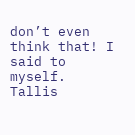don’t even think that! I said to myself. Tallis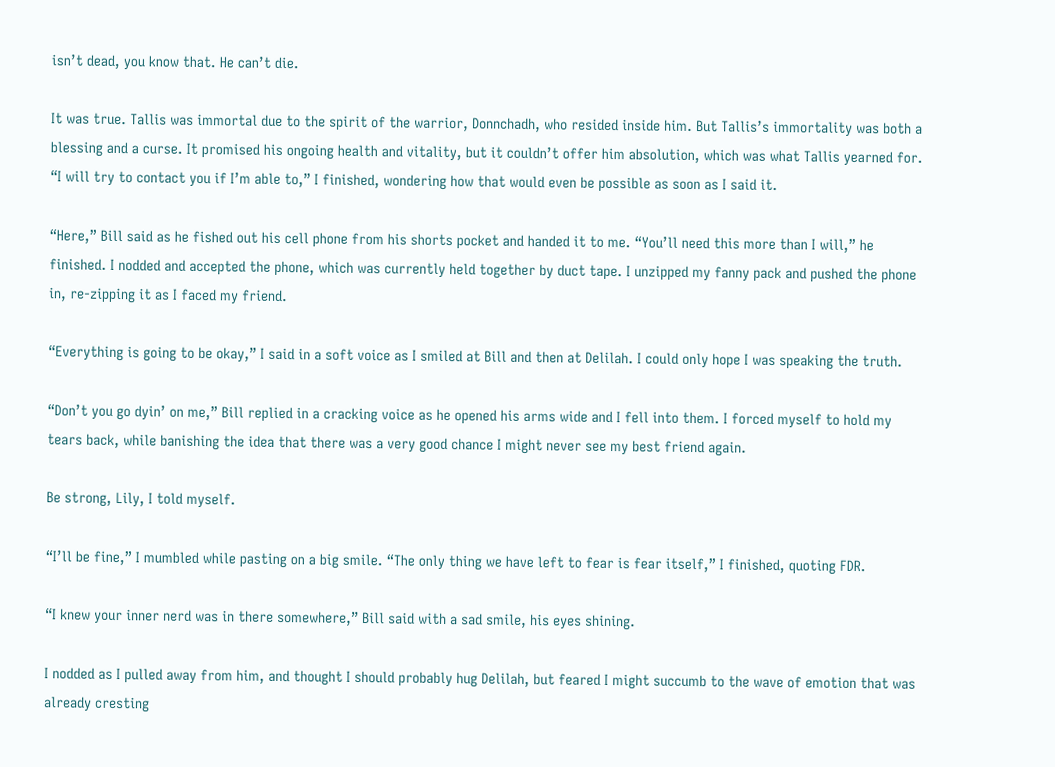isn’t dead, you know that. He can’t die.

It was true. Tallis was immortal due to the spirit of the warrior, Donnchadh, who resided inside him. But Tallis’s immortality was both a blessing and a curse. It promised his ongoing health and vitality, but it couldn’t offer him absolution, which was what Tallis yearned for. “I will try to contact you if I’m able to,” I finished, wondering how that would even be possible as soon as I said it.

“Here,” Bill said as he fished out his cell phone from his shorts pocket and handed it to me. “You’ll need this more than I will,” he finished. I nodded and accepted the phone, which was currently held together by duct tape. I unzipped my fanny pack and pushed the phone in, re-zipping it as I faced my friend.

“Everything is going to be okay,” I said in a soft voice as I smiled at Bill and then at Delilah. I could only hope I was speaking the truth.

“Don’t you go dyin’ on me,” Bill replied in a cracking voice as he opened his arms wide and I fell into them. I forced myself to hold my tears back, while banishing the idea that there was a very good chance I might never see my best friend again.

Be strong, Lily, I told myself.

“I’ll be fine,” I mumbled while pasting on a big smile. “The only thing we have left to fear is fear itself,” I finished, quoting FDR.

“I knew your inner nerd was in there somewhere,” Bill said with a sad smile, his eyes shining.

I nodded as I pulled away from him, and thought I should probably hug Delilah, but feared I might succumb to the wave of emotion that was already cresting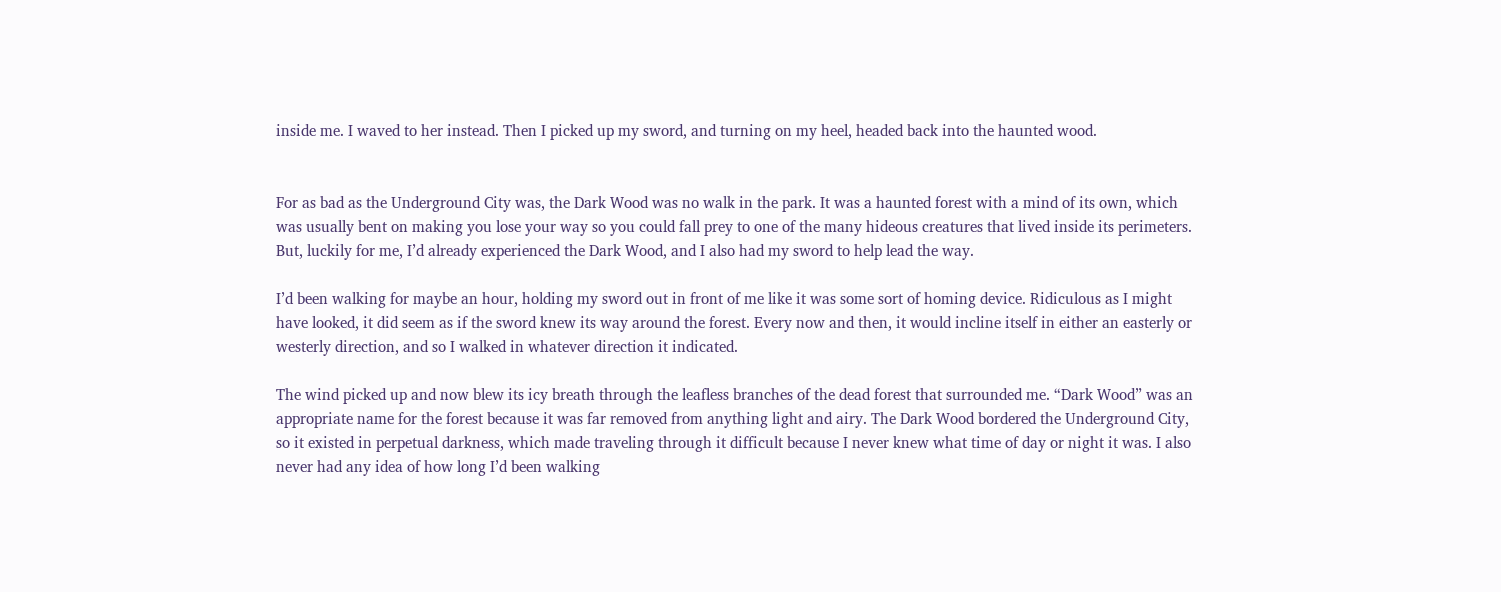inside me. I waved to her instead. Then I picked up my sword, and turning on my heel, headed back into the haunted wood.


For as bad as the Underground City was, the Dark Wood was no walk in the park. It was a haunted forest with a mind of its own, which was usually bent on making you lose your way so you could fall prey to one of the many hideous creatures that lived inside its perimeters. But, luckily for me, I’d already experienced the Dark Wood, and I also had my sword to help lead the way.

I’d been walking for maybe an hour, holding my sword out in front of me like it was some sort of homing device. Ridiculous as I might have looked, it did seem as if the sword knew its way around the forest. Every now and then, it would incline itself in either an easterly or westerly direction, and so I walked in whatever direction it indicated.

The wind picked up and now blew its icy breath through the leafless branches of the dead forest that surrounded me. “Dark Wood” was an appropriate name for the forest because it was far removed from anything light and airy. The Dark Wood bordered the Underground City, so it existed in perpetual darkness, which made traveling through it difficult because I never knew what time of day or night it was. I also never had any idea of how long I’d been walking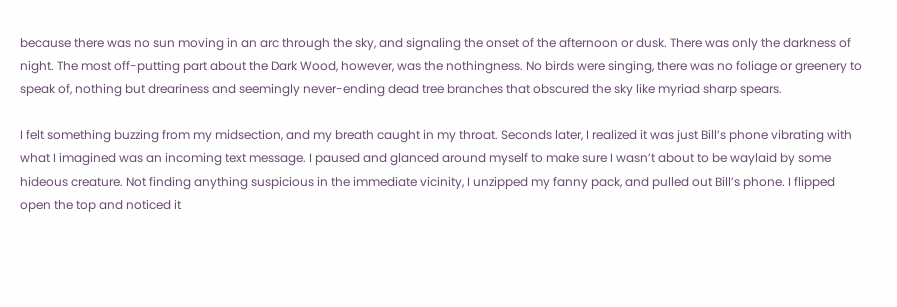because there was no sun moving in an arc through the sky, and signaling the onset of the afternoon or dusk. There was only the darkness of night. The most off-putting part about the Dark Wood, however, was the nothingness. No birds were singing, there was no foliage or greenery to speak of, nothing but dreariness and seemingly never-ending dead tree branches that obscured the sky like myriad sharp spears.

I felt something buzzing from my midsection, and my breath caught in my throat. Seconds later, I realized it was just Bill’s phone vibrating with what I imagined was an incoming text message. I paused and glanced around myself to make sure I wasn’t about to be waylaid by some hideous creature. Not finding anything suspicious in the immediate vicinity, I unzipped my fanny pack, and pulled out Bill’s phone. I flipped open the top and noticed it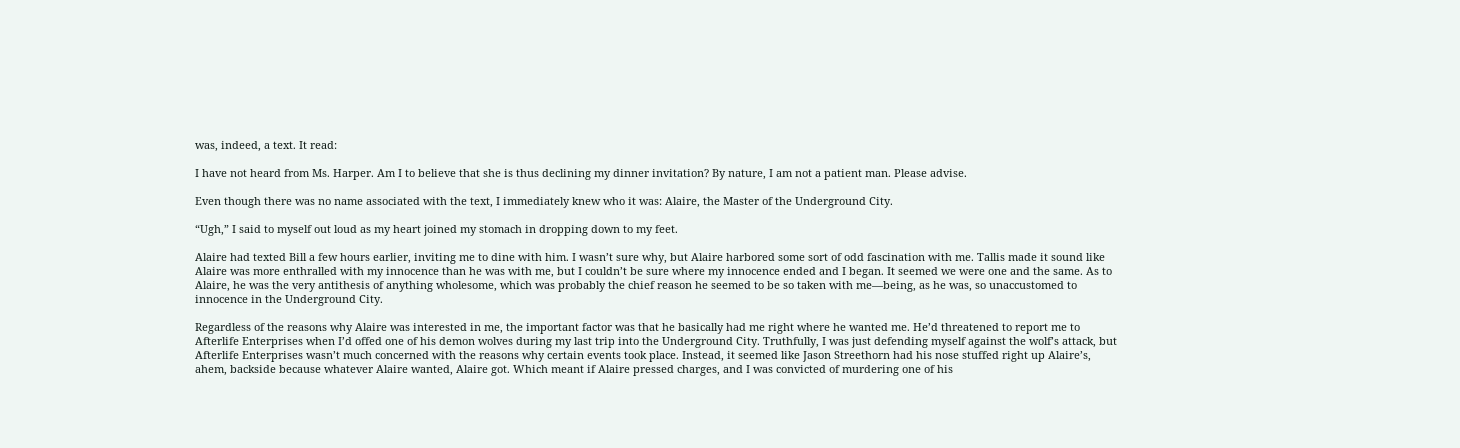was, indeed, a text. It read:

I have not heard from Ms. Harper. Am I to believe that she is thus declining my dinner invitation? By nature, I am not a patient man. Please advise.

Even though there was no name associated with the text, I immediately knew who it was: Alaire, the Master of the Underground City.

“Ugh,” I said to myself out loud as my heart joined my stomach in dropping down to my feet.

Alaire had texted Bill a few hours earlier, inviting me to dine with him. I wasn’t sure why, but Alaire harbored some sort of odd fascination with me. Tallis made it sound like Alaire was more enthralled with my innocence than he was with me, but I couldn’t be sure where my innocence ended and I began. It seemed we were one and the same. As to Alaire, he was the very antithesis of anything wholesome, which was probably the chief reason he seemed to be so taken with me—being, as he was, so unaccustomed to innocence in the Underground City.

Regardless of the reasons why Alaire was interested in me, the important factor was that he basically had me right where he wanted me. He’d threatened to report me to Afterlife Enterprises when I’d offed one of his demon wolves during my last trip into the Underground City. Truthfully, I was just defending myself against the wolf’s attack, but Afterlife Enterprises wasn’t much concerned with the reasons why certain events took place. Instead, it seemed like Jason Streethorn had his nose stuffed right up Alaire’s, ahem, backside because whatever Alaire wanted, Alaire got. Which meant if Alaire pressed charges, and I was convicted of murdering one of his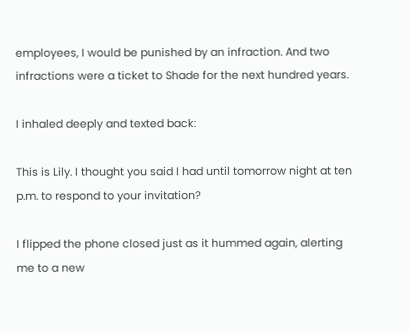employees, I would be punished by an infraction. And two infractions were a ticket to Shade for the next hundred years.

I inhaled deeply and texted back:

This is Lily. I thought you said I had until tomorrow night at ten p.m. to respond to your invitation?

I flipped the phone closed just as it hummed again, alerting me to a new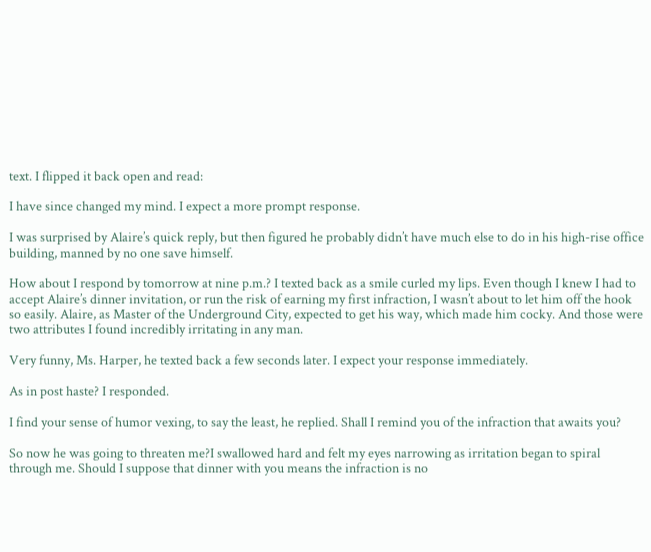text. I flipped it back open and read:

I have since changed my mind. I expect a more prompt response.

I was surprised by Alaire’s quick reply, but then figured he probably didn’t have much else to do in his high-rise office building, manned by no one save himself.

How about I respond by tomorrow at nine p.m.? I texted back as a smile curled my lips. Even though I knew I had to accept Alaire’s dinner invitation, or run the risk of earning my first infraction, I wasn’t about to let him off the hook so easily. Alaire, as Master of the Underground City, expected to get his way, which made him cocky. And those were two attributes I found incredibly irritating in any man.

Very funny, Ms. Harper, he texted back a few seconds later. I expect your response immediately.

As in post haste? I responded.

I find your sense of humor vexing, to say the least, he replied. Shall I remind you of the infraction that awaits you?

So now he was going to threaten me?I swallowed hard and felt my eyes narrowing as irritation began to spiral through me. Should I suppose that dinner with you means the infraction is no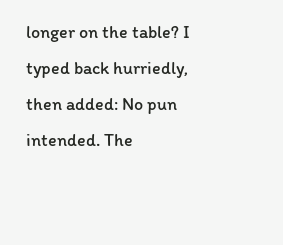longer on the table? I typed back hurriedly, then added: No pun intended. The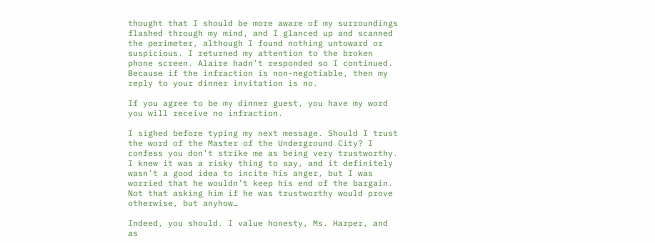thought that I should be more aware of my surroundings flashed through my mind, and I glanced up and scanned the perimeter, although I found nothing untoward or suspicious. I returned my attention to the broken phone screen. Alaire hadn’t responded so I continued. Because if the infraction is non-negotiable, then my reply to your dinner invitation is no.

If you agree to be my dinner guest, you have my word you will receive no infraction.

I sighed before typing my next message. Should I trust the word of the Master of the Underground City? I confess you don’t strike me as being very trustworthy. I knew it was a risky thing to say, and it definitely wasn’t a good idea to incite his anger, but I was worried that he wouldn’t keep his end of the bargain. Not that asking him if he was trustworthy would prove otherwise, but anyhow…

Indeed, you should. I value honesty, Ms. Harper, and as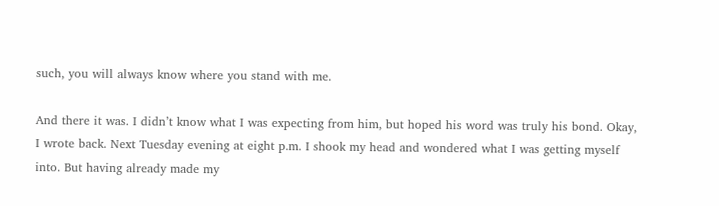such, you will always know where you stand with me.

And there it was. I didn’t know what I was expecting from him, but hoped his word was truly his bond. Okay, I wrote back. Next Tuesday evening at eight p.m. I shook my head and wondered what I was getting myself into. But having already made my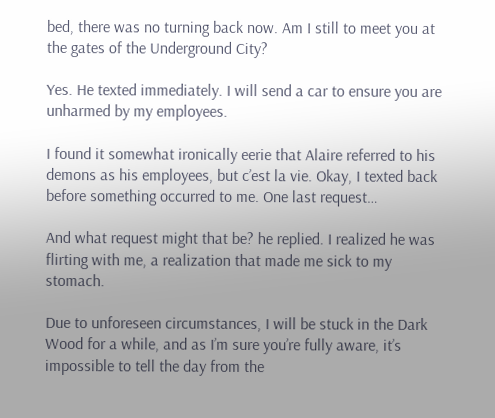bed, there was no turning back now. Am I still to meet you at the gates of the Underground City?

Yes. He texted immediately. I will send a car to ensure you are unharmed by my employees.

I found it somewhat ironically eerie that Alaire referred to his demons as his employees, but c’est la vie. Okay, I texted back before something occurred to me. One last request…

And what request might that be? he replied. I realized he was flirting with me, a realization that made me sick to my stomach.

Due to unforeseen circumstances, I will be stuck in the Dark Wood for a while, and as I’m sure you’re fully aware, it’s impossible to tell the day from the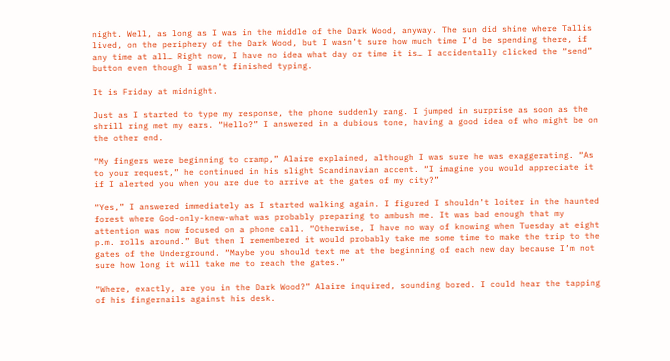night. Well, as long as I was in the middle of the Dark Wood, anyway. The sun did shine where Tallis lived, on the periphery of the Dark Wood, but I wasn’t sure how much time I’d be spending there, if any time at all… Right now, I have no idea what day or time it is… I accidentally clicked the “send” button even though I wasn’t finished typing.

It is Friday at midnight.

Just as I started to type my response, the phone suddenly rang. I jumped in surprise as soon as the shrill ring met my ears. “Hello?” I answered in a dubious tone, having a good idea of who might be on the other end.

“My fingers were beginning to cramp,” Alaire explained, although I was sure he was exaggerating. “As to your request,” he continued in his slight Scandinavian accent. “I imagine you would appreciate it if I alerted you when you are due to arrive at the gates of my city?”

“Yes,” I answered immediately as I started walking again. I figured I shouldn’t loiter in the haunted forest where God-only-knew-what was probably preparing to ambush me. It was bad enough that my attention was now focused on a phone call. “Otherwise, I have no way of knowing when Tuesday at eight p.m. rolls around.” But then I remembered it would probably take me some time to make the trip to the gates of the Underground. “Maybe you should text me at the beginning of each new day because I’m not sure how long it will take me to reach the gates.”

“Where, exactly, are you in the Dark Wood?” Alaire inquired, sounding bored. I could hear the tapping of his fingernails against his desk.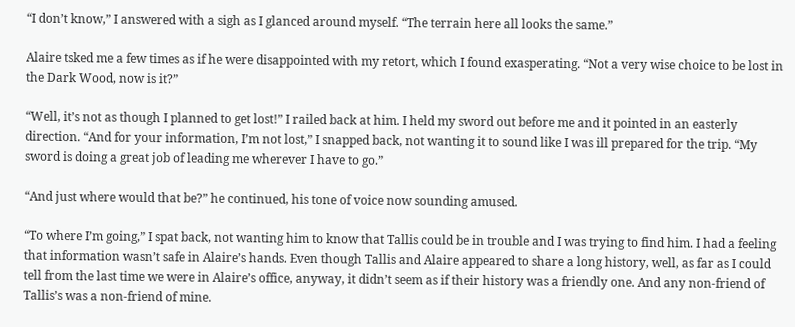“I don’t know,” I answered with a sigh as I glanced around myself. “The terrain here all looks the same.”

Alaire tsked me a few times as if he were disappointed with my retort, which I found exasperating. “Not a very wise choice to be lost in the Dark Wood, now is it?”

“Well, it’s not as though I planned to get lost!” I railed back at him. I held my sword out before me and it pointed in an easterly direction. “And for your information, I’m not lost,” I snapped back, not wanting it to sound like I was ill prepared for the trip. “My sword is doing a great job of leading me wherever I have to go.”

“And just where would that be?” he continued, his tone of voice now sounding amused.

“To where I’m going,” I spat back, not wanting him to know that Tallis could be in trouble and I was trying to find him. I had a feeling that information wasn’t safe in Alaire’s hands. Even though Tallis and Alaire appeared to share a long history, well, as far as I could tell from the last time we were in Alaire’s office, anyway, it didn’t seem as if their history was a friendly one. And any non-friend of Tallis’s was a non-friend of mine.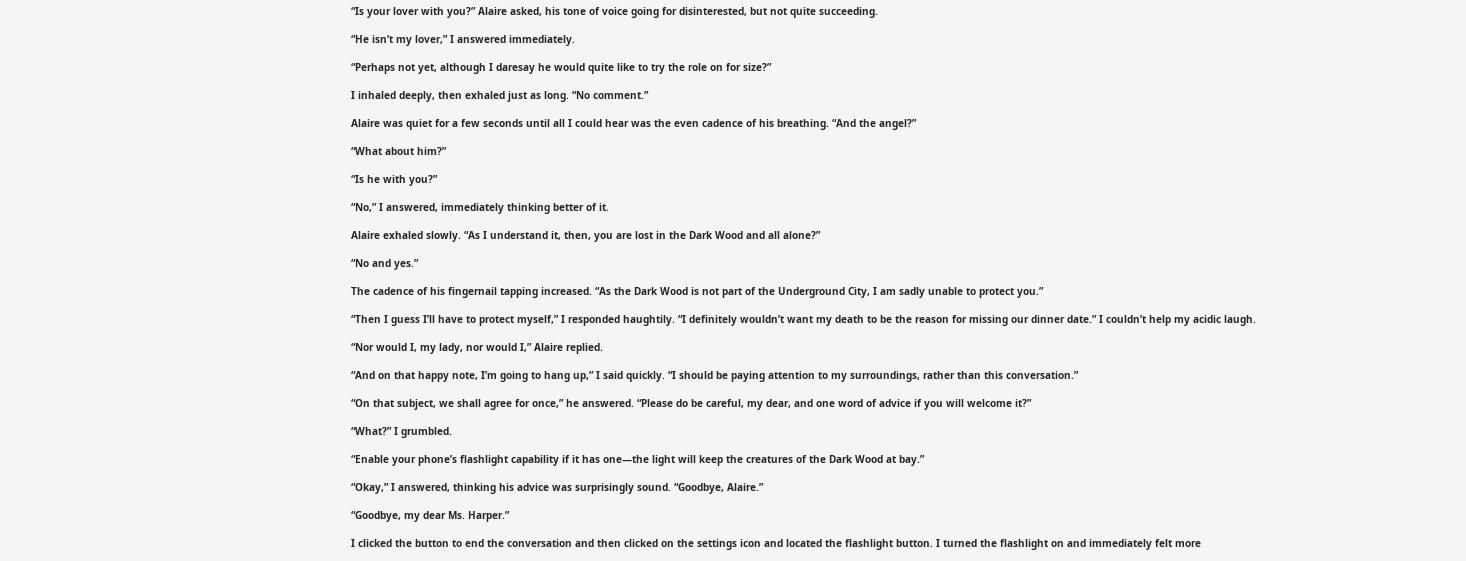“Is your lover with you?” Alaire asked, his tone of voice going for disinterested, but not quite succeeding.

“He isn’t my lover,” I answered immediately.

“Perhaps not yet, although I daresay he would quite like to try the role on for size?”

I inhaled deeply, then exhaled just as long. “No comment.”

Alaire was quiet for a few seconds until all I could hear was the even cadence of his breathing. “And the angel?”

“What about him?”

“Is he with you?”

“No,” I answered, immediately thinking better of it.

Alaire exhaled slowly. “As I understand it, then, you are lost in the Dark Wood and all alone?”

“No and yes.”

The cadence of his fingernail tapping increased. “As the Dark Wood is not part of the Underground City, I am sadly unable to protect you.”

“Then I guess I’ll have to protect myself,” I responded haughtily. “I definitely wouldn’t want my death to be the reason for missing our dinner date.” I couldn’t help my acidic laugh.

“Nor would I, my lady, nor would I,” Alaire replied.

“And on that happy note, I’m going to hang up,” I said quickly. “I should be paying attention to my surroundings, rather than this conversation.”

“On that subject, we shall agree for once,” he answered. “Please do be careful, my dear, and one word of advice if you will welcome it?”

“What?” I grumbled.

“Enable your phone’s flashlight capability if it has one—the light will keep the creatures of the Dark Wood at bay.”

“Okay,” I answered, thinking his advice was surprisingly sound. “Goodbye, Alaire.”

“Goodbye, my dear Ms. Harper.”

I clicked the button to end the conversation and then clicked on the settings icon and located the flashlight button. I turned the flashlight on and immediately felt more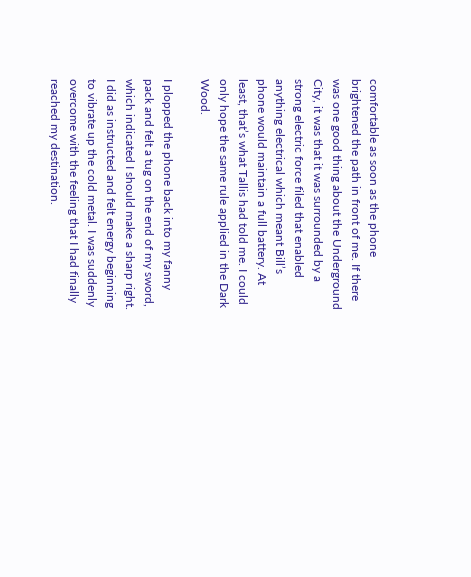comfortable as soon as the phone brightened the path in front of me. If there was one good thing about the Underground City, it was that it was surrounded by a strong electric force filed that enabled anything electrical which meant Bill’s phone would maintain a full battery. At least, that’s what Tallis had told me. I could only hope the same rule applied in the Dark Wood.

I plopped the phone back into my fanny pack and felt a tug on the end of my sword, which indicated I should make a sharp right. I did as instructed and felt energy beginning to vibrate up the cold metal. I was suddenly overcome with the feeling that I had finally reached my destination.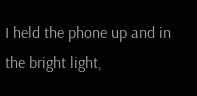I held the phone up and in the bright light,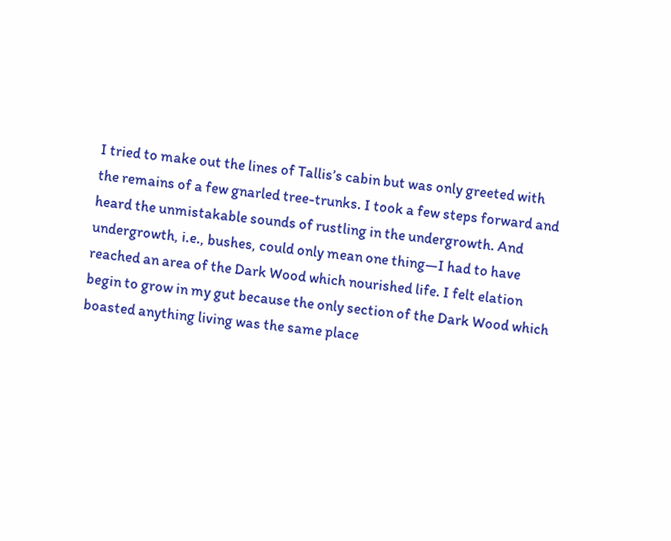I tried to make out the lines of Tallis’s cabin but was only greeted with the remains of a few gnarled tree-trunks. I took a few steps forward and heard the unmistakable sounds of rustling in the undergrowth. And undergrowth, i.e., bushes, could only mean one thing—I had to have reached an area of the Dark Wood which nourished life. I felt elation begin to grow in my gut because the only section of the Dark Wood which boasted anything living was the same place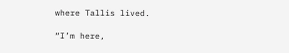where Tallis lived.

“I’m here,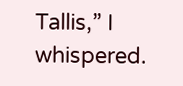Tallis,” I whispered.